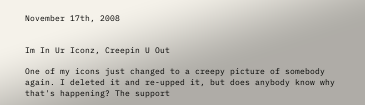November 17th, 2008


Im In Ur Iconz, Creepin U Out

One of my icons just changed to a creepy picture of somebody again. I deleted it and re-upped it, but does anybody know why that's happening? The support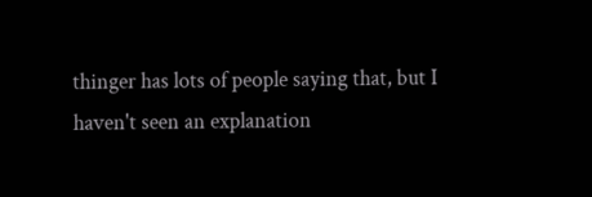thinger has lots of people saying that, but I haven't seen an explanation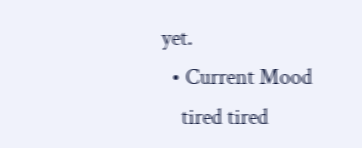yet.
  • Current Mood
    tired tired